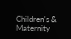Children's & Maternity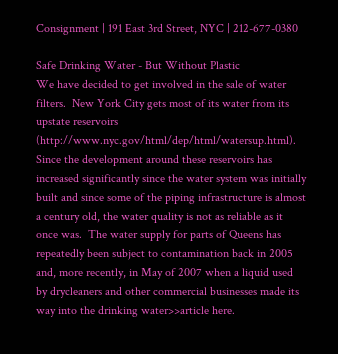Consignment | 191 East 3rd Street, NYC | 212-677-0380

Safe Drinking Water - But Without Plastic
We have decided to get involved in the sale of water filters.  New York City gets most of its water from its upstate reservoirs (http://www.nyc.gov/html/dep/html/watersup.html).  Since the development around these reservoirs has increased significantly since the water system was initially built and since some of the piping infrastructure is almost a century old, the water quality is not as reliable as it once was.  The water supply for parts of Queens has repeatedly been subject to contamination back in 2005 and, more recently, in May of 2007 when a liquid used by drycleaners and other commercial businesses made its way into the drinking water>>article here.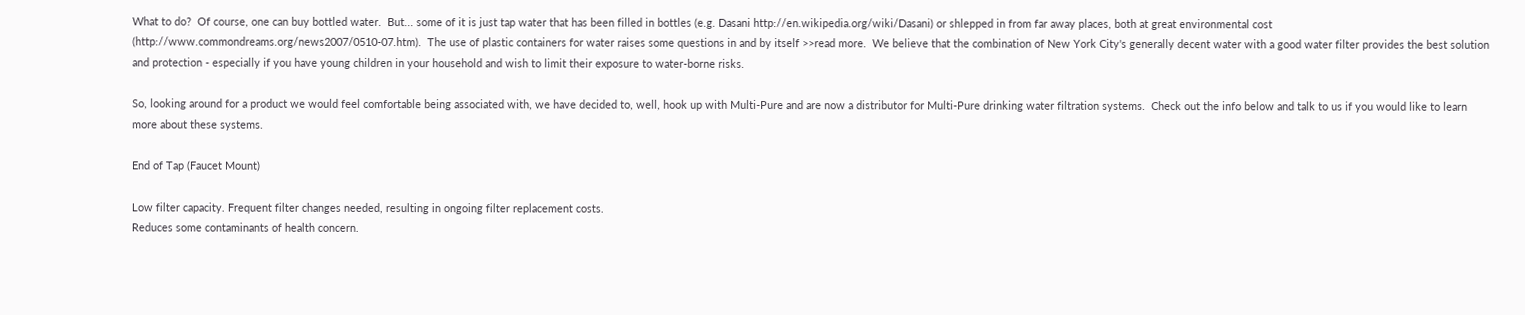What to do?  Of course, one can buy bottled water.  But... some of it is just tap water that has been filled in bottles (e.g. Dasani http://en.wikipedia.org/wiki/Dasani) or shlepped in from far away places, both at great environmental cost (http://www.commondreams.org/news2007/0510-07.htm).  The use of plastic containers for water raises some questions in and by itself >>read more.  We believe that the combination of New York City's generally decent water with a good water filter provides the best solution and protection - especially if you have young children in your household and wish to limit their exposure to water-borne risks.

So, looking around for a product we would feel comfortable being associated with, we have decided to, well, hook up with Multi-Pure and are now a distributor for Multi-Pure drinking water filtration systems.  Check out the info below and talk to us if you would like to learn more about these systems.

End of Tap (Faucet Mount)

Low filter capacity. Frequent filter changes needed, resulting in ongoing filter replacement costs.
Reduces some contaminants of health concern.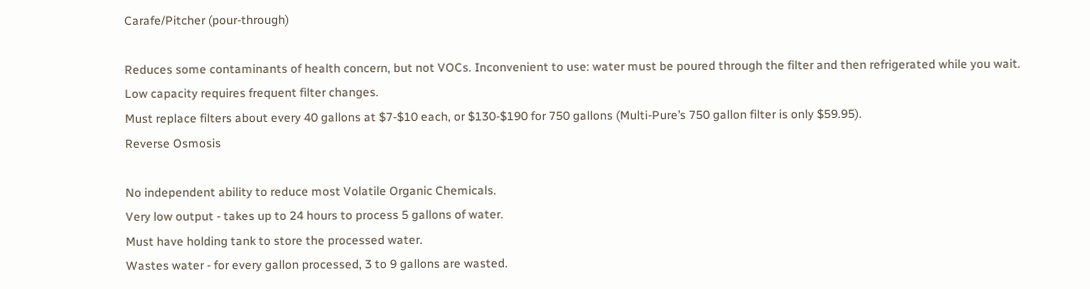Carafe/Pitcher (pour-through)

Reduces some contaminants of health concern, but not VOCs. Inconvenient to use: water must be poured through the filter and then refrigerated while you wait.
Low capacity requires frequent filter changes.
Must replace filters about every 40 gallons at $7-$10 each, or $130-$190 for 750 gallons (Multi-Pure’s 750 gallon filter is only $59.95).
Reverse Osmosis

No independent ability to reduce most Volatile Organic Chemicals.
Very low output - takes up to 24 hours to process 5 gallons of water.
Must have holding tank to store the processed water.
Wastes water - for every gallon processed, 3 to 9 gallons are wasted.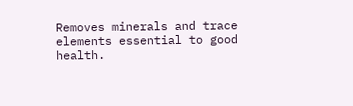Removes minerals and trace elements essential to good health.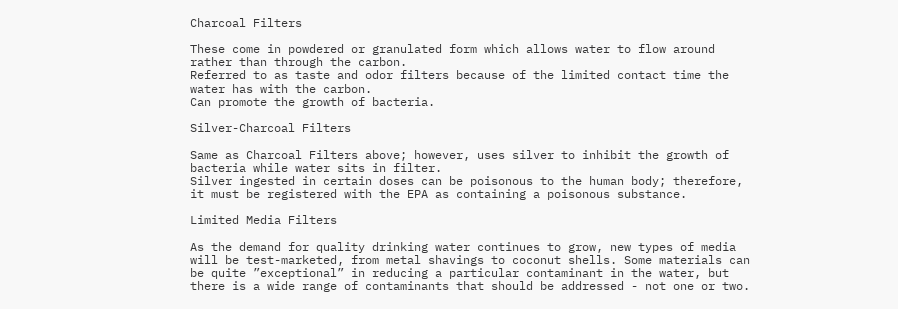Charcoal Filters

These come in powdered or granulated form which allows water to flow around rather than through the carbon.
Referred to as taste and odor filters because of the limited contact time the water has with the carbon.
Can promote the growth of bacteria.

Silver-Charcoal Filters

Same as Charcoal Filters above; however, uses silver to inhibit the growth of bacteria while water sits in filter.
Silver ingested in certain doses can be poisonous to the human body; therefore, it must be registered with the EPA as containing a poisonous substance.

Limited Media Filters

As the demand for quality drinking water continues to grow, new types of media will be test-marketed, from metal shavings to coconut shells. Some materials can be quite ”exceptional” in reducing a particular contaminant in the water, but there is a wide range of contaminants that should be addressed - not one or two.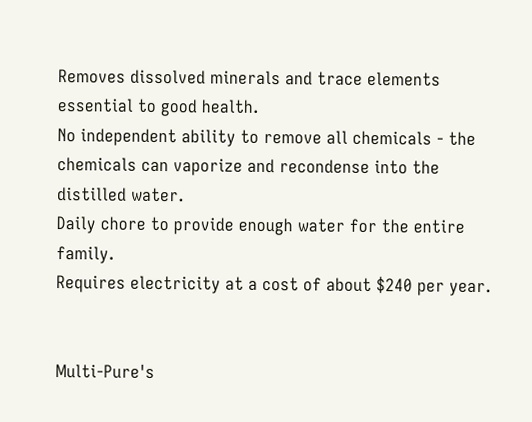Removes dissolved minerals and trace elements essential to good health.
No independent ability to remove all chemicals - the chemicals can vaporize and recondense into the distilled water.
Daily chore to provide enough water for the entire family.
Requires electricity at a cost of about $240 per year.


Multi-Pure's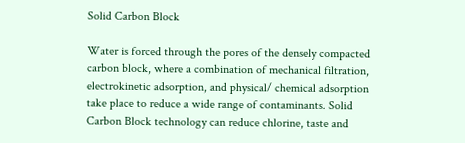Solid Carbon Block

Water is forced through the pores of the densely compacted carbon block, where a combination of mechanical filtration, electrokinetic adsorption, and physical/ chemical adsorption take place to reduce a wide range of contaminants. Solid Carbon Block technology can reduce chlorine, taste and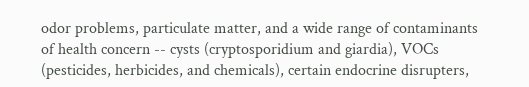odor problems, particulate matter, and a wide range of contaminants of health concern -- cysts (cryptosporidium and giardia), VOCs (pesticides, herbicides, and chemicals), certain endocrine disrupters,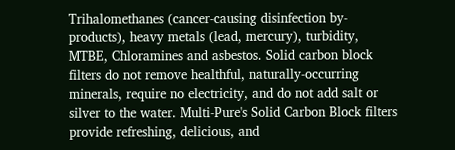Trihalomethanes (cancer-causing disinfection by-products), heavy metals (lead, mercury), turbidity, MTBE, Chloramines and asbestos. Solid carbon block filters do not remove healthful, naturally-occurring minerals, require no electricity, and do not add salt or silver to the water. Multi-Pure's Solid Carbon Block filters provide refreshing, delicious, and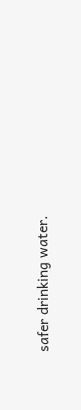safer drinking water.